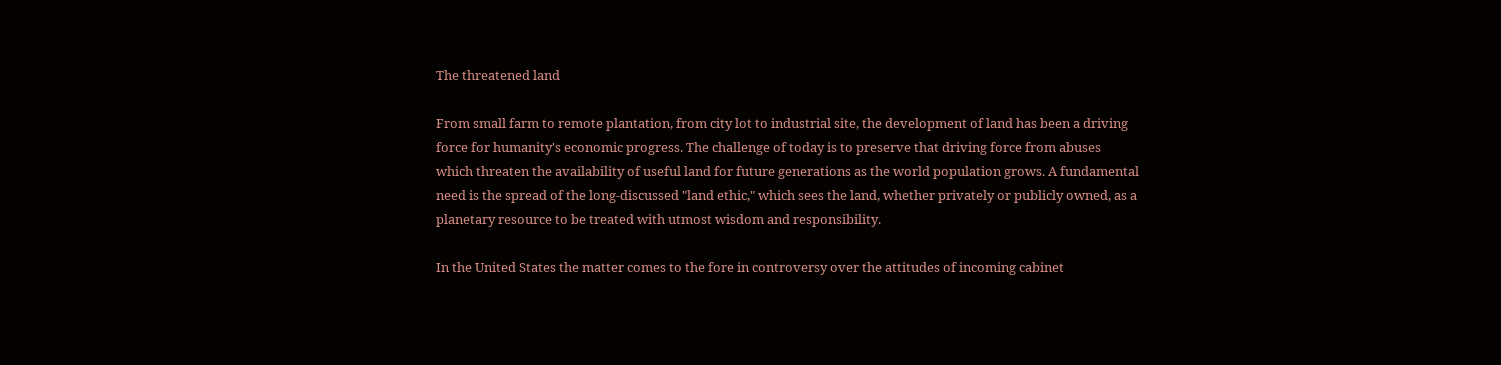The threatened land

From small farm to remote plantation, from city lot to industrial site, the development of land has been a driving force for humanity's economic progress. The challenge of today is to preserve that driving force from abuses which threaten the availability of useful land for future generations as the world population grows. A fundamental need is the spread of the long-discussed "land ethic," which sees the land, whether privately or publicly owned, as a planetary resource to be treated with utmost wisdom and responsibility.

In the United States the matter comes to the fore in controversy over the attitudes of incoming cabinet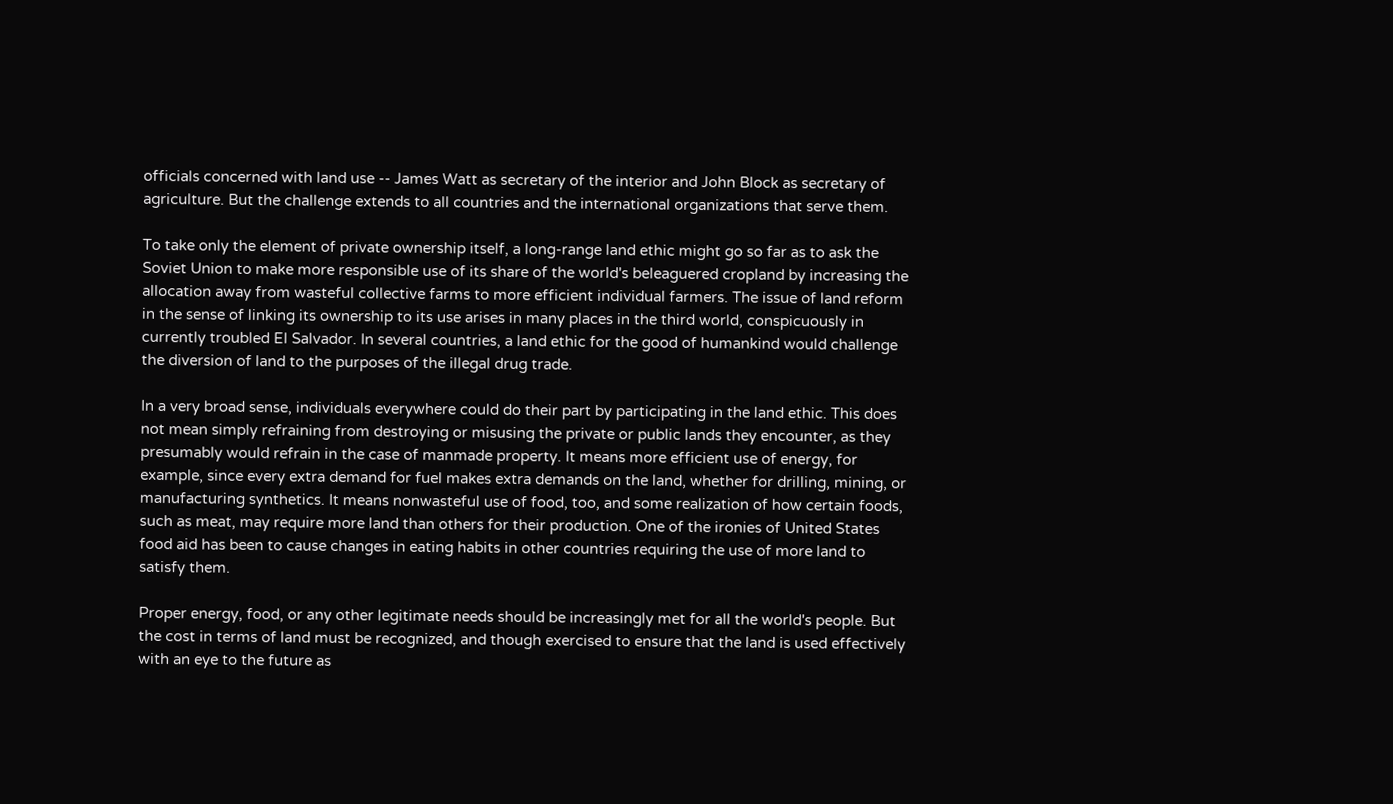officials concerned with land use -- James Watt as secretary of the interior and John Block as secretary of agriculture. But the challenge extends to all countries and the international organizations that serve them.

To take only the element of private ownership itself, a long-range land ethic might go so far as to ask the Soviet Union to make more responsible use of its share of the world's beleaguered cropland by increasing the allocation away from wasteful collective farms to more efficient individual farmers. The issue of land reform in the sense of linking its ownership to its use arises in many places in the third world, conspicuously in currently troubled El Salvador. In several countries, a land ethic for the good of humankind would challenge the diversion of land to the purposes of the illegal drug trade.

In a very broad sense, individuals everywhere could do their part by participating in the land ethic. This does not mean simply refraining from destroying or misusing the private or public lands they encounter, as they presumably would refrain in the case of manmade property. It means more efficient use of energy, for example, since every extra demand for fuel makes extra demands on the land, whether for drilling, mining, or manufacturing synthetics. It means nonwasteful use of food, too, and some realization of how certain foods, such as meat, may require more land than others for their production. One of the ironies of United States food aid has been to cause changes in eating habits in other countries requiring the use of more land to satisfy them.

Proper energy, food, or any other legitimate needs should be increasingly met for all the world's people. But the cost in terms of land must be recognized, and though exercised to ensure that the land is used effectively with an eye to the future as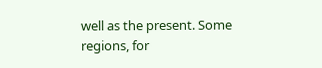well as the present. Some regions, for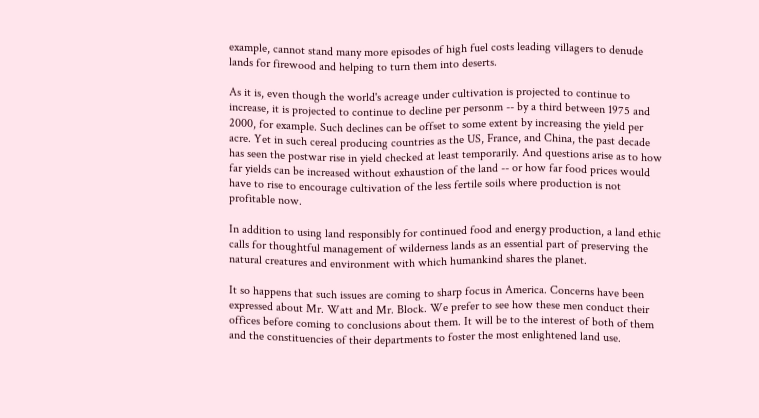example, cannot stand many more episodes of high fuel costs leading villagers to denude lands for firewood and helping to turn them into deserts.

As it is, even though the world's acreage under cultivation is projected to continue to increase, it is projected to continue to decline per personm -- by a third between 1975 and 2000, for example. Such declines can be offset to some extent by increasing the yield per acre. Yet in such cereal producing countries as the US, France, and China, the past decade has seen the postwar rise in yield checked at least temporarily. And questions arise as to how far yields can be increased without exhaustion of the land -- or how far food prices would have to rise to encourage cultivation of the less fertile soils where production is not profitable now.

In addition to using land responsibly for continued food and energy production, a land ethic calls for thoughtful management of wilderness lands as an essential part of preserving the natural creatures and environment with which humankind shares the planet.

It so happens that such issues are coming to sharp focus in America. Concerns have been expressed about Mr. Watt and Mr. Block. We prefer to see how these men conduct their offices before coming to conclusions about them. It will be to the interest of both of them and the constituencies of their departments to foster the most enlightened land use.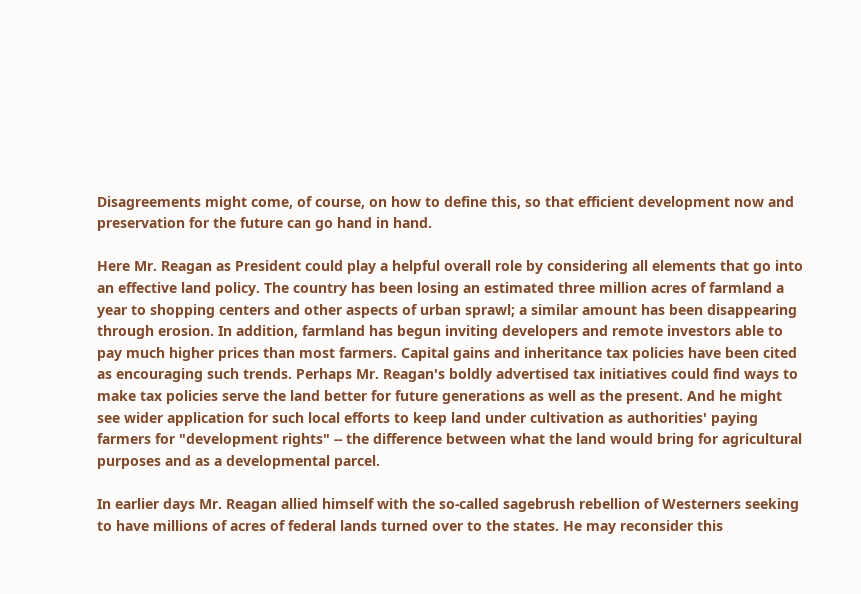Disagreements might come, of course, on how to define this, so that efficient development now and preservation for the future can go hand in hand.

Here Mr. Reagan as President could play a helpful overall role by considering all elements that go into an effective land policy. The country has been losing an estimated three million acres of farmland a year to shopping centers and other aspects of urban sprawl; a similar amount has been disappearing through erosion. In addition, farmland has begun inviting developers and remote investors able to pay much higher prices than most farmers. Capital gains and inheritance tax policies have been cited as encouraging such trends. Perhaps Mr. Reagan's boldly advertised tax initiatives could find ways to make tax policies serve the land better for future generations as well as the present. And he might see wider application for such local efforts to keep land under cultivation as authorities' paying farmers for "development rights" -- the difference between what the land would bring for agricultural purposes and as a developmental parcel.

In earlier days Mr. Reagan allied himself with the so-called sagebrush rebellion of Westerners seeking to have millions of acres of federal lands turned over to the states. He may reconsider this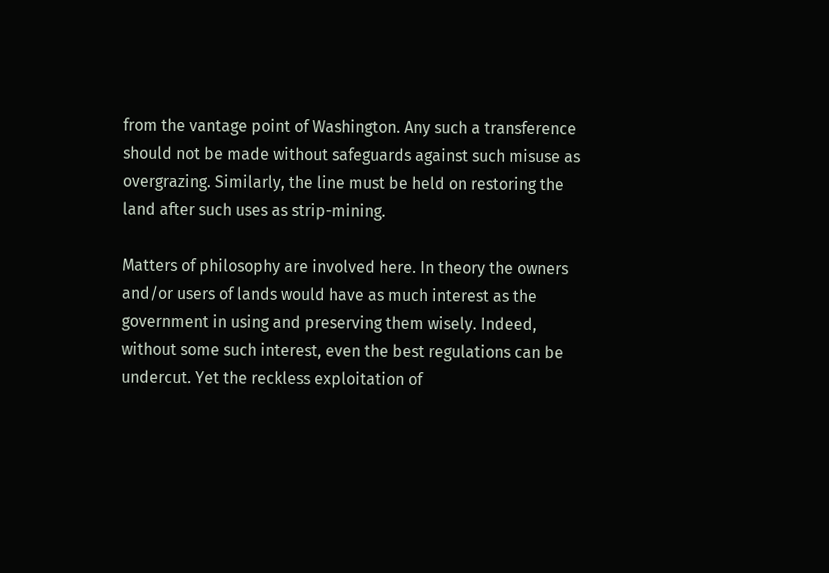from the vantage point of Washington. Any such a transference should not be made without safeguards against such misuse as overgrazing. Similarly, the line must be held on restoring the land after such uses as strip-mining.

Matters of philosophy are involved here. In theory the owners and/or users of lands would have as much interest as the government in using and preserving them wisely. Indeed, without some such interest, even the best regulations can be undercut. Yet the reckless exploitation of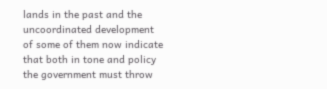lands in the past and the uncoordinated development of some of them now indicate that both in tone and policy the government must throw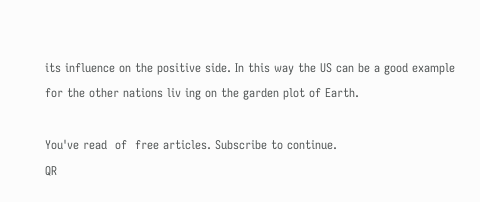its influence on the positive side. In this way the US can be a good example for the other nations liv ing on the garden plot of Earth.

You've read  of  free articles. Subscribe to continue.
QR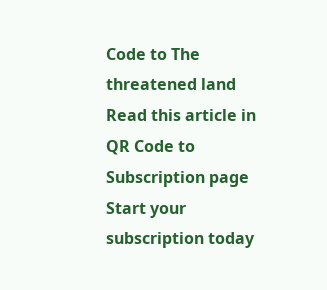Code to The threatened land
Read this article in
QR Code to Subscription page
Start your subscription today